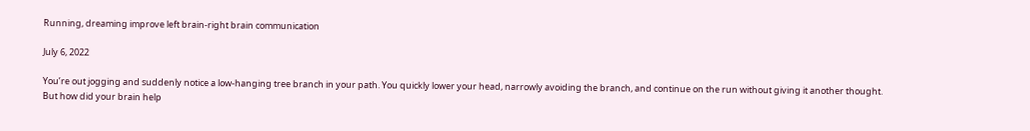Running, dreaming improve left brain-right brain communication

July 6, 2022

You’re out jogging and suddenly notice a low-hanging tree branch in your path. You quickly lower your head, narrowly avoiding the branch, and continue on the run without giving it another thought. But how did your brain help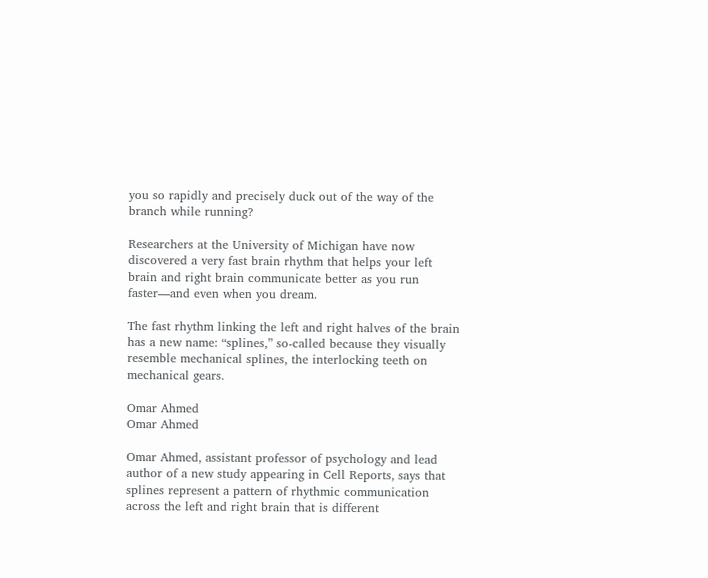you so rapidly and precisely duck out of the way of the branch while running?

Researchers at the University of Michigan have now discovered a very fast brain rhythm that helps your left brain and right brain communicate better as you run faster—and even when you dream.

The fast rhythm linking the left and right halves of the brain has a new name: “splines,” so-called because they visually resemble mechanical splines, the interlocking teeth on mechanical gears.

Omar Ahmed
Omar Ahmed

Omar Ahmed, assistant professor of psychology and lead author of a new study appearing in Cell Reports, says that splines represent a pattern of rhythmic communication across the left and right brain that is different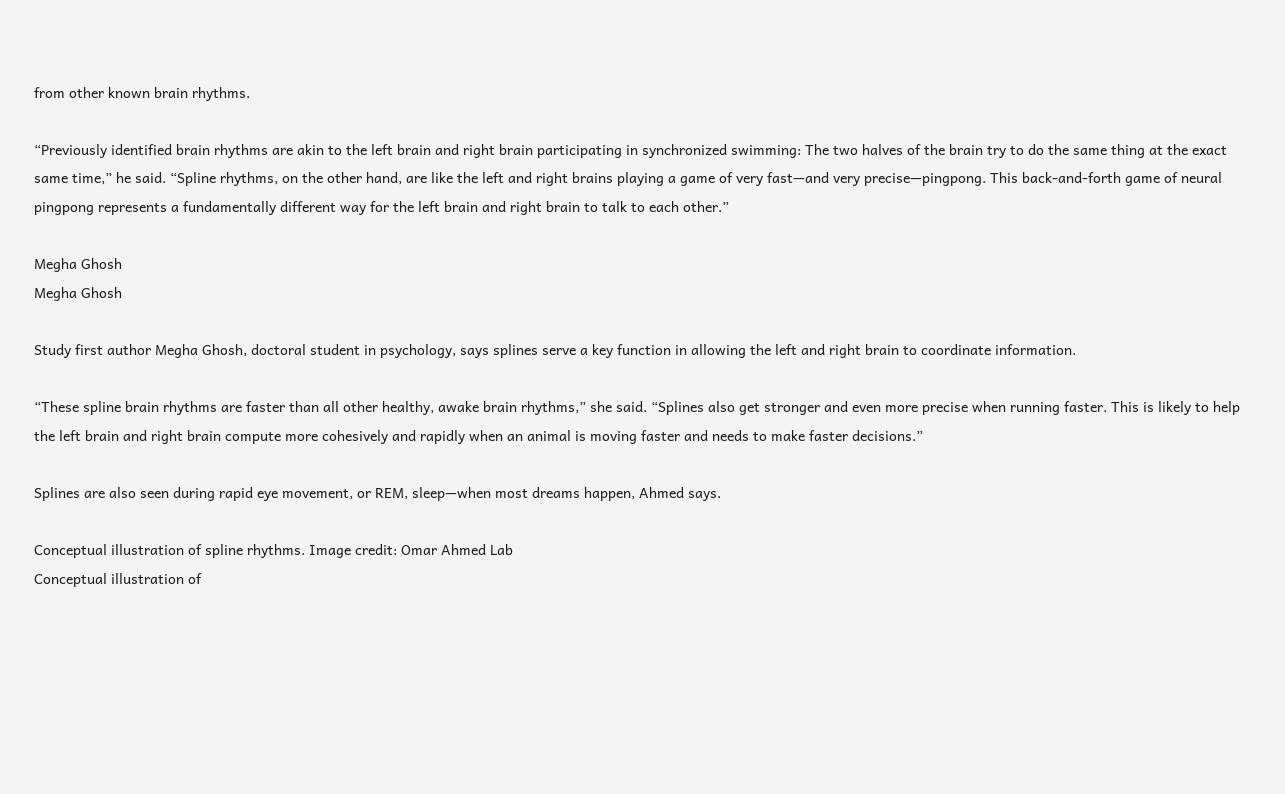from other known brain rhythms.

“Previously identified brain rhythms are akin to the left brain and right brain participating in synchronized swimming: The two halves of the brain try to do the same thing at the exact same time,” he said. “Spline rhythms, on the other hand, are like the left and right brains playing a game of very fast—and very precise—pingpong. This back-and-forth game of neural pingpong represents a fundamentally different way for the left brain and right brain to talk to each other.”

Megha Ghosh
Megha Ghosh

Study first author Megha Ghosh, doctoral student in psychology, says splines serve a key function in allowing the left and right brain to coordinate information.

“These spline brain rhythms are faster than all other healthy, awake brain rhythms,” she said. “Splines also get stronger and even more precise when running faster. This is likely to help the left brain and right brain compute more cohesively and rapidly when an animal is moving faster and needs to make faster decisions.”

Splines are also seen during rapid eye movement, or REM, sleep—when most dreams happen, Ahmed says.

Conceptual illustration of spline rhythms. Image credit: Omar Ahmed Lab
Conceptual illustration of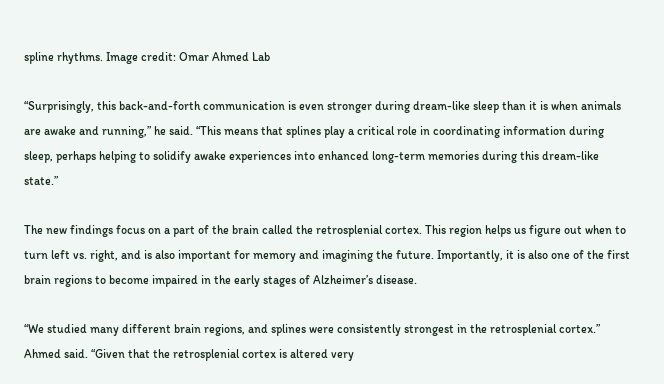spline rhythms. Image credit: Omar Ahmed Lab

“Surprisingly, this back-and-forth communication is even stronger during dream-like sleep than it is when animals are awake and running,” he said. “This means that splines play a critical role in coordinating information during sleep, perhaps helping to solidify awake experiences into enhanced long-term memories during this dream-like state.”

The new findings focus on a part of the brain called the retrosplenial cortex. This region helps us figure out when to turn left vs. right, and is also important for memory and imagining the future. Importantly, it is also one of the first brain regions to become impaired in the early stages of Alzheimer’s disease.

“We studied many different brain regions, and splines were consistently strongest in the retrosplenial cortex.” Ahmed said. “Given that the retrosplenial cortex is altered very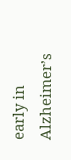early in Alzheimer’s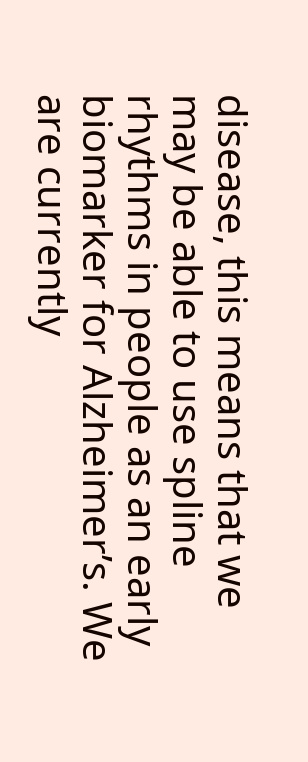disease, this means that we may be able to use spline rhythms in people as an early biomarker for Alzheimer’s. We are currently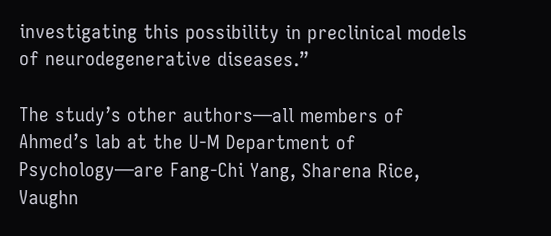investigating this possibility in preclinical models of neurodegenerative diseases.”

The study’s other authors—all members of Ahmed’s lab at the U-M Department of Psychology—are Fang-Chi Yang, Sharena Rice, Vaughn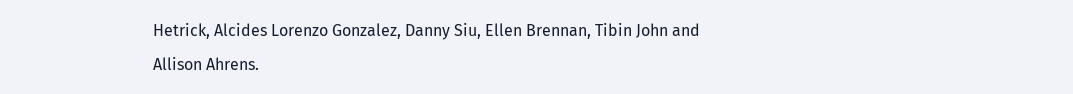Hetrick, Alcides Lorenzo Gonzalez, Danny Siu, Ellen Brennan, Tibin John and Allison Ahrens.